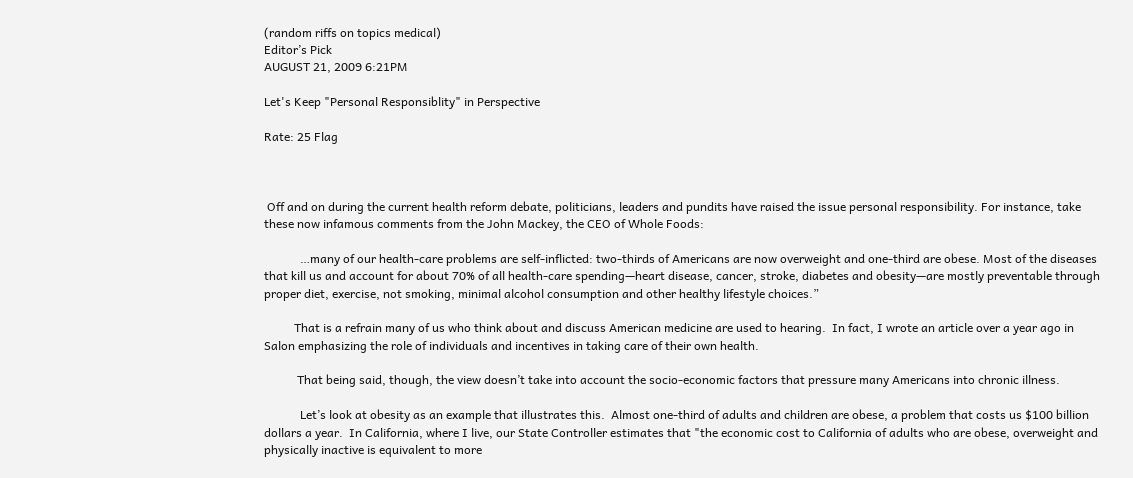(random riffs on topics medical)
Editor’s Pick
AUGUST 21, 2009 6:21PM

Let's Keep "Personal Responsiblity" in Perspective

Rate: 25 Flag



 Off and on during the current health reform debate, politicians, leaders and pundits have raised the issue personal responsibility. For instance, take these now infamous comments from the John Mackey, the CEO of Whole Foods:

            …many of our health-care problems are self-inflicted: two-thirds of Americans are now overweight and one-third are obese. Most of the diseases that kill us and account for about 70% of all health-care spending—heart disease, cancer, stroke, diabetes and obesity—are mostly preventable through proper diet, exercise, not smoking, minimal alcohol consumption and other healthy lifestyle choices.”

          That is a refrain many of us who think about and discuss American medicine are used to hearing.  In fact, I wrote an article over a year ago in Salon emphasizing the role of individuals and incentives in taking care of their own health.

           That being said, though, the view doesn’t take into account the socio-economic factors that pressure many Americans into chronic illness.

            Let’s look at obesity as an example that illustrates this.  Almost one-third of adults and children are obese, a problem that costs us $100 billion dollars a year.  In California, where I live, our State Controller estimates that "the economic cost to California of adults who are obese, overweight and physically inactive is equivalent to more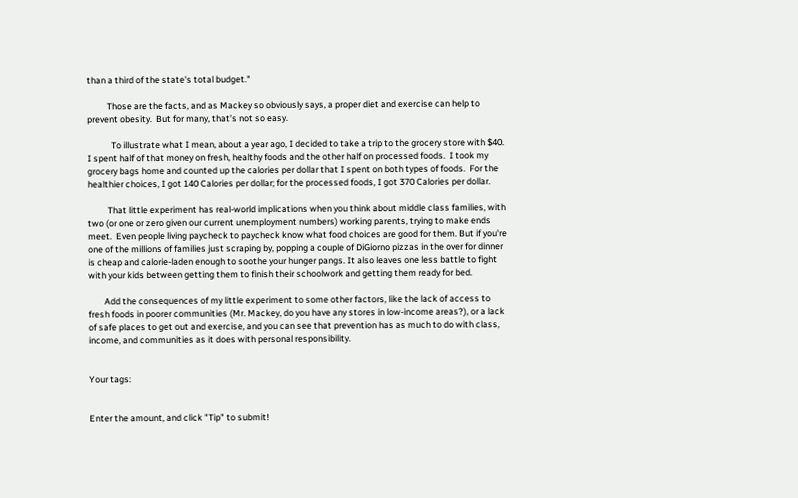than a third of the state's total budget."

          Those are the facts, and as Mackey so obviously says, a proper diet and exercise can help to prevent obesity.  But for many, that’s not so easy.

            To illustrate what I mean, about a year ago, I decided to take a trip to the grocery store with $40.  I spent half of that money on fresh, healthy foods and the other half on processed foods.  I took my grocery bags home and counted up the calories per dollar that I spent on both types of foods.  For the healthier choices, I got 140 Calories per dollar; for the processed foods, I got 370 Calories per dollar.

          That little experiment has real-world implications when you think about middle class families, with two (or one or zero given our current unemployment numbers) working parents, trying to make ends meet.  Even people living paycheck to paycheck know what food choices are good for them. But if you're one of the millions of families just scraping by, popping a couple of DiGiorno pizzas in the over for dinner is cheap and calorie-laden enough to soothe your hunger pangs. It also leaves one less battle to fight with your kids between getting them to finish their schoolwork and getting them ready for bed.

        Add the consequences of my little experiment to some other factors, like the lack of access to fresh foods in poorer communities (Mr. Mackey, do you have any stores in low-income areas?), or a lack of safe places to get out and exercise, and you can see that prevention has as much to do with class, income, and communities as it does with personal responsibility.


Your tags:


Enter the amount, and click "Tip" to submit!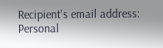Recipient's email address:
Personal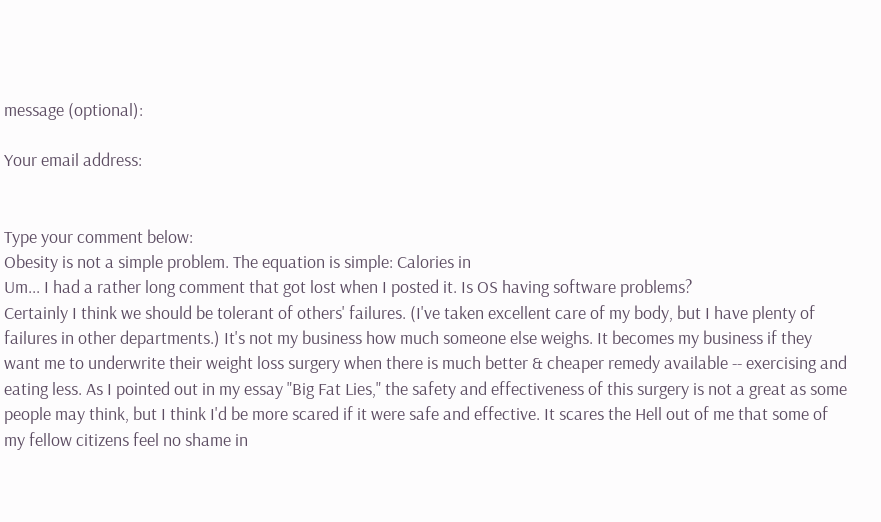message (optional):

Your email address:


Type your comment below:
Obesity is not a simple problem. The equation is simple: Calories in
Um... I had a rather long comment that got lost when I posted it. Is OS having software problems?
Certainly I think we should be tolerant of others' failures. (I've taken excellent care of my body, but I have plenty of failures in other departments.) It's not my business how much someone else weighs. It becomes my business if they want me to underwrite their weight loss surgery when there is much better & cheaper remedy available -- exercising and eating less. As I pointed out in my essay "Big Fat Lies," the safety and effectiveness of this surgery is not a great as some people may think, but I think I'd be more scared if it were safe and effective. It scares the Hell out of me that some of my fellow citizens feel no shame in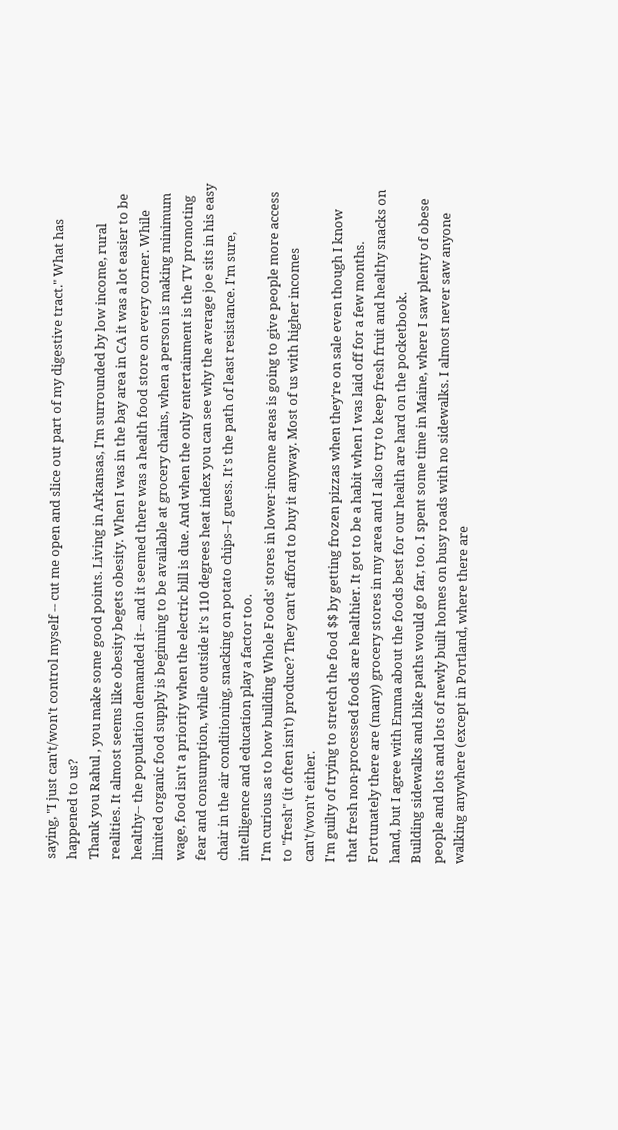saying, "I just can't/won't control myself -- cut me open and slice out part of my digestive tract." What has happened to us?
Thank you Rahul , you make some good points. Living in Arkansas, I'm surrounded by low income, rural realities. It almost seems like obesity begets obesity. When I was in the bay area in CA it was a lot easier to be healthy-- the population demanded it-- and it seemed there was a health food store on every corner. While limited organic food supply is beginning to be available at grocery chains, when a person is making minimum wage, food isn't a priority when the electric bill is due. And when the only entertainment is the TV promoting fear and consumption, while outside it's 110 degrees heat index you can see why the average joe sits in his easy chair in the air conditioning, snacking on potato chips--I guess. It's the path of least resistance. I'm sure, intelligence and education play a factor too.
I'm curious as to how building Whole Foods' stores in lower-income areas is going to give people more access to "fresh" (it often isn't) produce? They can't afford to buy it anyway. Most of us with higher incomes can't/won't either.
I'm guilty of trying to stretch the food $$ by getting frozen pizzas when they're on sale even though I know that fresh non-processed foods are healthier. It got to be a habit when I was laid off for a few months. Fortunately there are (many) grocery stores in my area and I also try to keep fresh fruit and healthy snacks on hand, but I agree with Emma about the foods best for our health are hard on the pocketbook.
Building sidewalks and bike paths would go far, too. I spent some time in Maine, where I saw plenty of obese people and lots and lots of newly built homes on busy roads with no sidewalks. I almost never saw anyone walking anywhere (except in Portland, where there are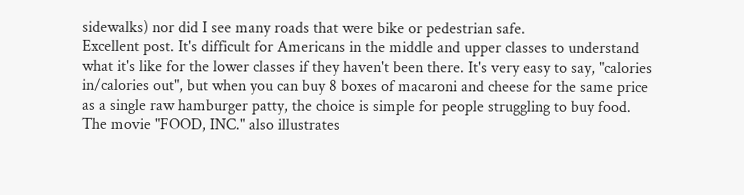sidewalks) nor did I see many roads that were bike or pedestrian safe.
Excellent post. It's difficult for Americans in the middle and upper classes to understand what it's like for the lower classes if they haven't been there. It's very easy to say, "calories in/calories out", but when you can buy 8 boxes of macaroni and cheese for the same price as a single raw hamburger patty, the choice is simple for people struggling to buy food.
The movie "FOOD, INC." also illustrates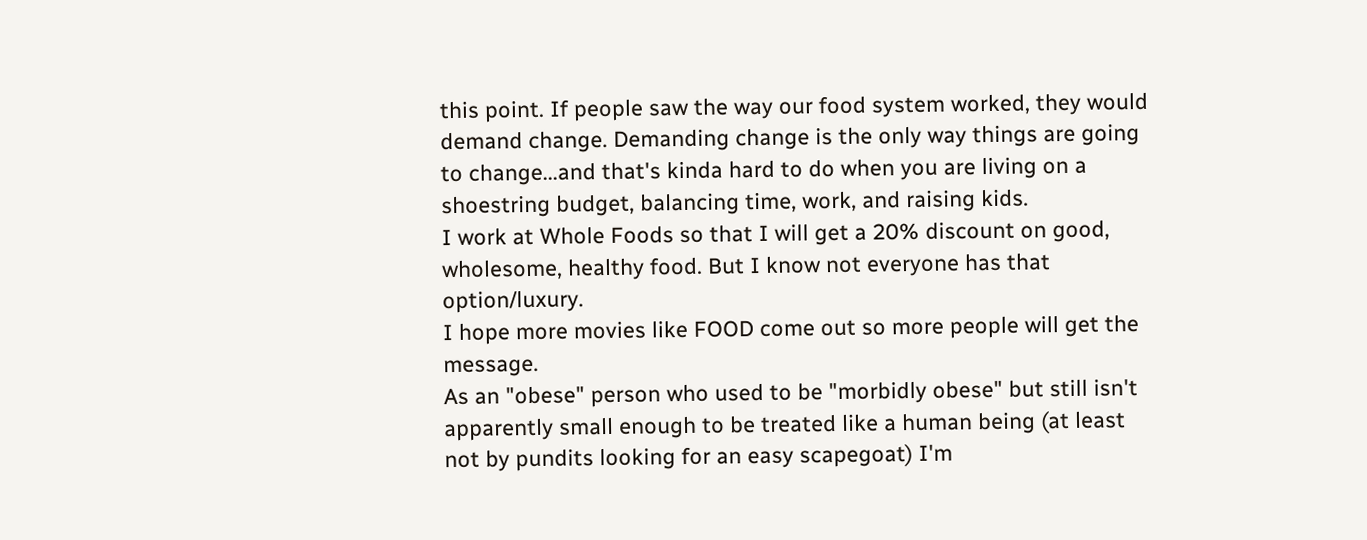this point. If people saw the way our food system worked, they would demand change. Demanding change is the only way things are going to change...and that's kinda hard to do when you are living on a shoestring budget, balancing time, work, and raising kids.
I work at Whole Foods so that I will get a 20% discount on good, wholesome, healthy food. But I know not everyone has that option/luxury.
I hope more movies like FOOD come out so more people will get the message.
As an "obese" person who used to be "morbidly obese" but still isn't apparently small enough to be treated like a human being (at least not by pundits looking for an easy scapegoat) I'm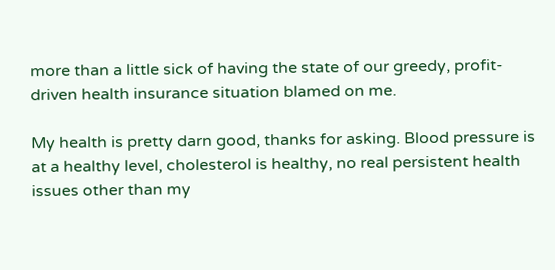more than a little sick of having the state of our greedy, profit-driven health insurance situation blamed on me.

My health is pretty darn good, thanks for asking. Blood pressure is at a healthy level, cholesterol is healthy, no real persistent health issues other than my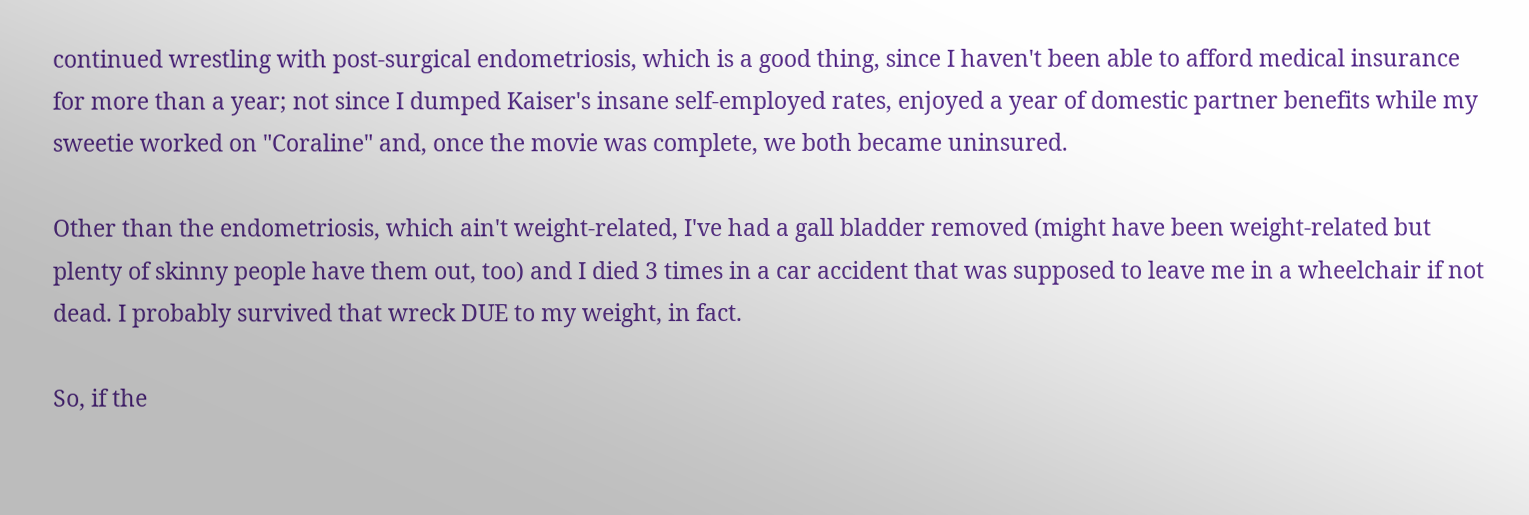continued wrestling with post-surgical endometriosis, which is a good thing, since I haven't been able to afford medical insurance for more than a year; not since I dumped Kaiser's insane self-employed rates, enjoyed a year of domestic partner benefits while my sweetie worked on "Coraline" and, once the movie was complete, we both became uninsured.

Other than the endometriosis, which ain't weight-related, I've had a gall bladder removed (might have been weight-related but plenty of skinny people have them out, too) and I died 3 times in a car accident that was supposed to leave me in a wheelchair if not dead. I probably survived that wreck DUE to my weight, in fact.

So, if the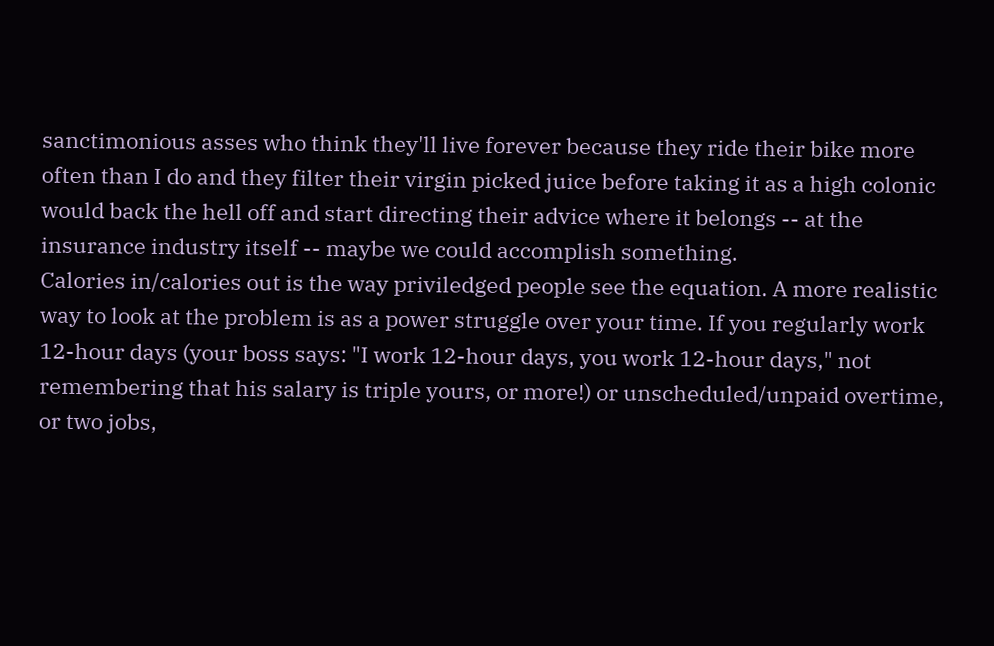sanctimonious asses who think they'll live forever because they ride their bike more often than I do and they filter their virgin picked juice before taking it as a high colonic would back the hell off and start directing their advice where it belongs -- at the insurance industry itself -- maybe we could accomplish something.
Calories in/calories out is the way priviledged people see the equation. A more realistic way to look at the problem is as a power struggle over your time. If you regularly work 12-hour days (your boss says: "I work 12-hour days, you work 12-hour days," not remembering that his salary is triple yours, or more!) or unscheduled/unpaid overtime, or two jobs,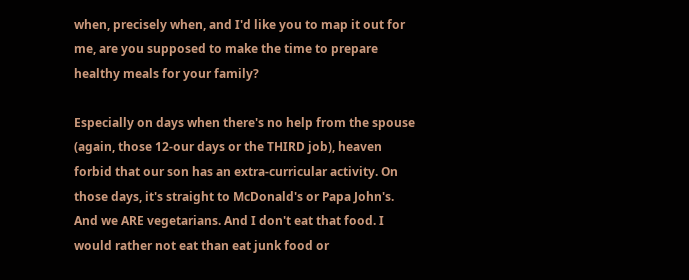when, precisely when, and I'd like you to map it out for me, are you supposed to make the time to prepare healthy meals for your family?

Especially on days when there's no help from the spouse (again, those 12-our days or the THIRD job), heaven forbid that our son has an extra-curricular activity. On those days, it's straight to McDonald's or Papa John's. And we ARE vegetarians. And I don't eat that food. I would rather not eat than eat junk food or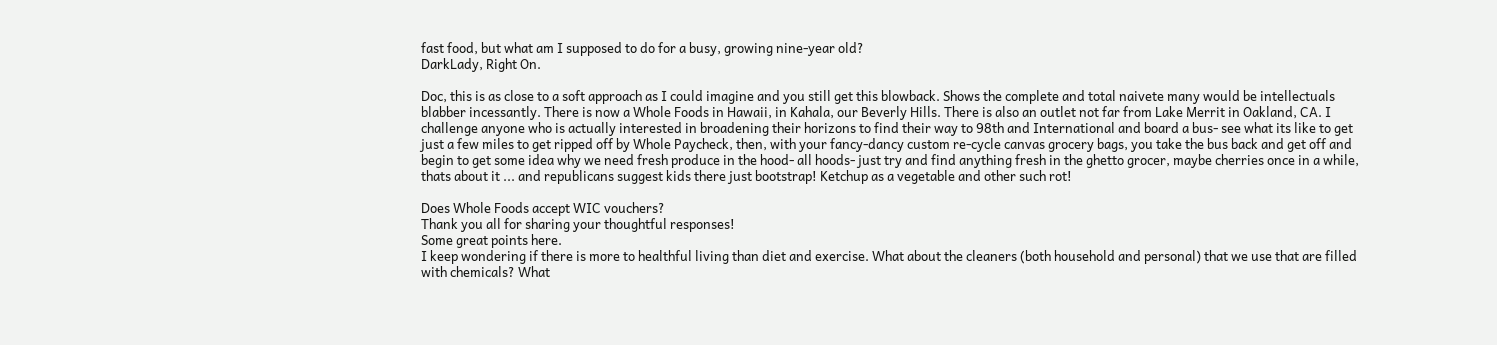fast food, but what am I supposed to do for a busy, growing nine-year old?
DarkLady, Right On.

Doc, this is as close to a soft approach as I could imagine and you still get this blowback. Shows the complete and total naivete many would be intellectuals blabber incessantly. There is now a Whole Foods in Hawaii, in Kahala, our Beverly Hills. There is also an outlet not far from Lake Merrit in Oakland, CA. I challenge anyone who is actually interested in broadening their horizons to find their way to 98th and International and board a bus- see what its like to get just a few miles to get ripped off by Whole Paycheck, then, with your fancy-dancy custom re-cycle canvas grocery bags, you take the bus back and get off and begin to get some idea why we need fresh produce in the hood- all hoods- just try and find anything fresh in the ghetto grocer, maybe cherries once in a while, thats about it ... and republicans suggest kids there just bootstrap! Ketchup as a vegetable and other such rot!

Does Whole Foods accept WIC vouchers?
Thank you all for sharing your thoughtful responses!
Some great points here.
I keep wondering if there is more to healthful living than diet and exercise. What about the cleaners (both household and personal) that we use that are filled with chemicals? What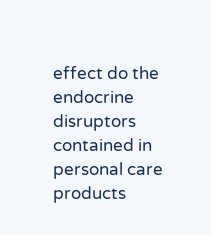effect do the endocrine disruptors contained in personal care products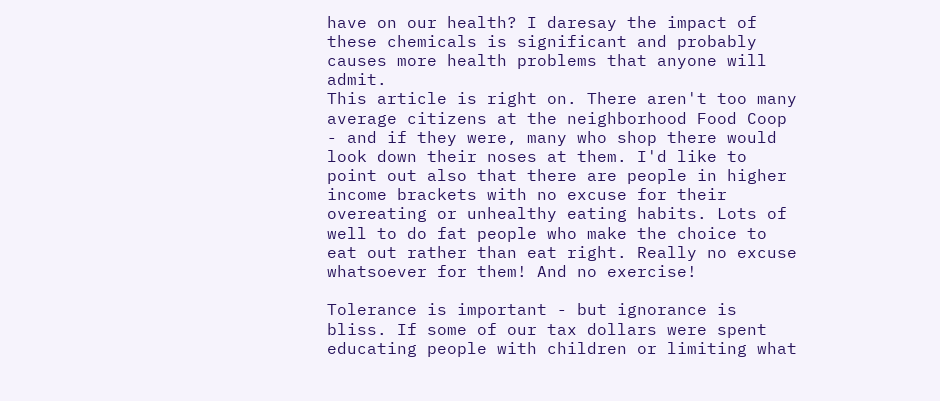have on our health? I daresay the impact of these chemicals is significant and probably causes more health problems that anyone will admit.
This article is right on. There aren't too many average citizens at the neighborhood Food Coop - and if they were, many who shop there would look down their noses at them. I'd like to point out also that there are people in higher income brackets with no excuse for their overeating or unhealthy eating habits. Lots of well to do fat people who make the choice to eat out rather than eat right. Really no excuse whatsoever for them! And no exercise!

Tolerance is important - but ignorance is bliss. If some of our tax dollars were spent educating people with children or limiting what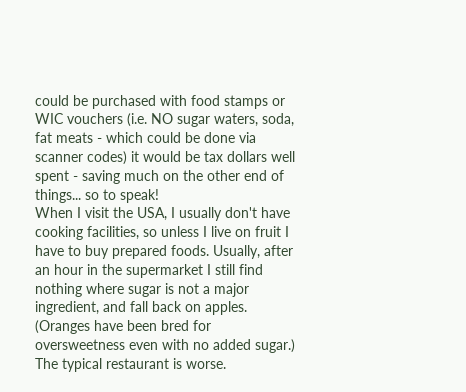could be purchased with food stamps or WIC vouchers (i.e. NO sugar waters, soda, fat meats - which could be done via scanner codes) it would be tax dollars well spent - saving much on the other end of things... so to speak!
When I visit the USA, I usually don't have cooking facilities, so unless I live on fruit I have to buy prepared foods. Usually, after an hour in the supermarket I still find nothing where sugar is not a major ingredient, and fall back on apples. (Oranges have been bred for oversweetness even with no added sugar.) The typical restaurant is worse.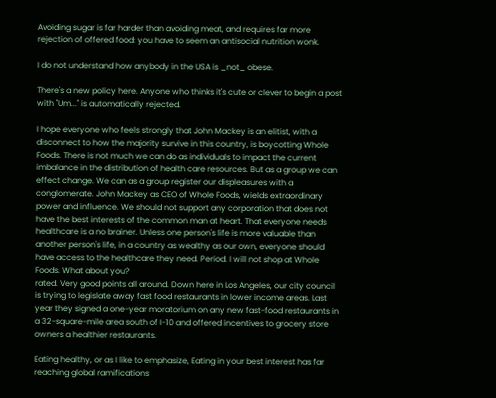Avoiding sugar is far harder than avoiding meat, and requires far more rejection of offered food: you have to seem an antisocial nutrition wonk.

I do not understand how anybody in the USA is _not_ obese.

There's a new policy here. Anyone who thinks it's cute or clever to begin a post with "Um..." is automatically rejected.

I hope everyone who feels strongly that John Mackey is an elitist, with a disconnect to how the majority survive in this country, is boycotting Whole Foods. There is not much we can do as individuals to impact the current imbalance in the distribution of health care resources. But as a group we can effect change. We can as a group register our displeasures with a conglomerate. John Mackey as CEO of Whole Foods, wields extraordinary power and influence. We should not support any corporation that does not have the best interests of the common man at heart. That everyone needs healthcare is a no brainer. Unless one person's life is more valuable than another person's life, in a country as wealthy as our own, everyone should have access to the healthcare they need. Period. I will not shop at Whole Foods. What about you?
rated. Very good points all around. Down here in Los Angeles, our city council is trying to legislate away fast food restaurants in lower income areas. Last year they signed a one-year moratorium on any new fast-food restaurants in a 32-square-mile area south of I-10 and offered incentives to grocery store owners a healthier restaurants.

Eating healthy, or as I like to emphasize, Eating in your best interest has far reaching global ramifications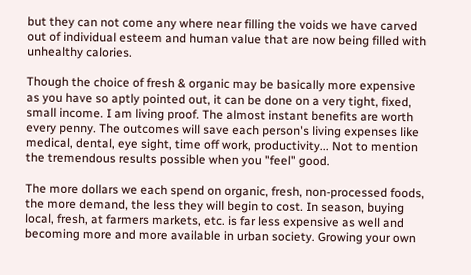but they can not come any where near filling the voids we have carved out of individual esteem and human value that are now being filled with unhealthy calories.

Though the choice of fresh & organic may be basically more expensive as you have so aptly pointed out, it can be done on a very tight, fixed, small income. I am living proof. The almost instant benefits are worth every penny. The outcomes will save each person's living expenses like medical, dental, eye sight, time off work, productivity... Not to mention the tremendous results possible when you "feel" good.

The more dollars we each spend on organic, fresh, non-processed foods, the more demand, the less they will begin to cost. In season, buying local, fresh, at farmers markets, etc. is far less expensive as well and becoming more and more available in urban society. Growing your own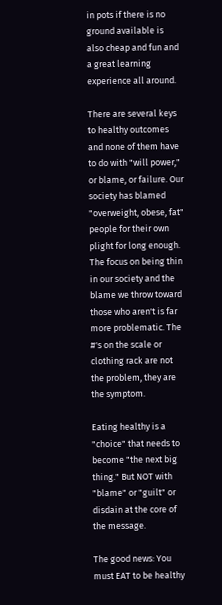in pots if there is no ground available is also cheap and fun and a great learning experience all around.

There are several keys to healthy outcomes and none of them have to do with "will power," or blame, or failure. Our society has blamed "overweight, obese, fat" people for their own plight for long enough. The focus on being thin in our society and the blame we throw toward those who aren't is far more problematic. The #'s on the scale or clothing rack are not the problem, they are the symptom.

Eating healthy is a "choice" that needs to become "the next big thing." But NOT with "blame" or "guilt" or disdain at the core of the message.

The good news: You must EAT to be healthy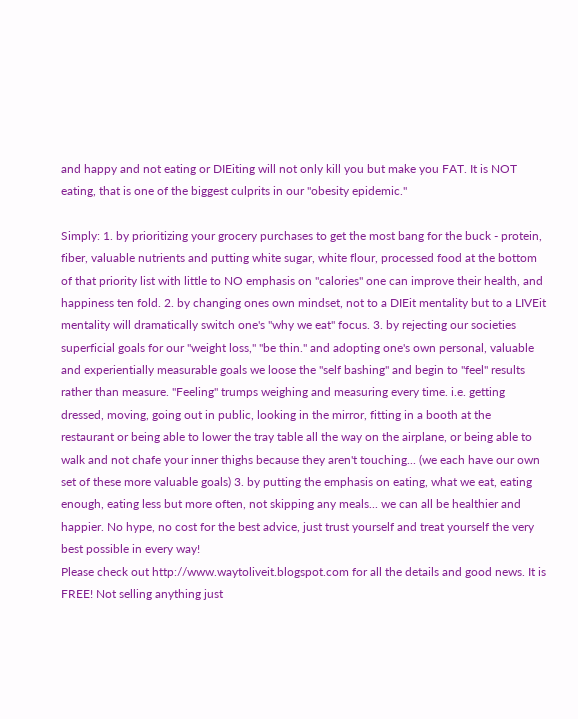and happy and not eating or DIEiting will not only kill you but make you FAT. It is NOT eating, that is one of the biggest culprits in our "obesity epidemic."

Simply: 1. by prioritizing your grocery purchases to get the most bang for the buck - protein, fiber, valuable nutrients and putting white sugar, white flour, processed food at the bottom of that priority list with little to NO emphasis on "calories" one can improve their health, and happiness ten fold. 2. by changing ones own mindset, not to a DIEit mentality but to a LIVEit mentality will dramatically switch one's "why we eat" focus. 3. by rejecting our societies superficial goals for our "weight loss," "be thin." and adopting one's own personal, valuable and experientially measurable goals we loose the "self bashing" and begin to "feel" results rather than measure. "Feeling" trumps weighing and measuring every time. i.e. getting dressed, moving, going out in public, looking in the mirror, fitting in a booth at the restaurant or being able to lower the tray table all the way on the airplane, or being able to walk and not chafe your inner thighs because they aren't touching... (we each have our own set of these more valuable goals) 3. by putting the emphasis on eating, what we eat, eating enough, eating less but more often, not skipping any meals... we can all be healthier and happier. No hype, no cost for the best advice, just trust yourself and treat yourself the very best possible in every way!
Please check out http://www.waytoliveit.blogspot.com for all the details and good news. It is FREE! Not selling anything just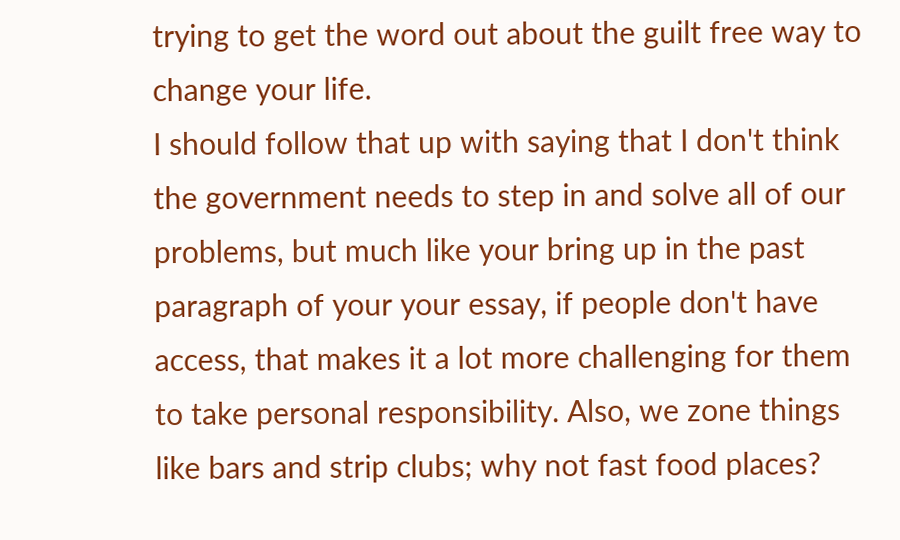trying to get the word out about the guilt free way to change your life.
I should follow that up with saying that I don't think the government needs to step in and solve all of our problems, but much like your bring up in the past paragraph of your your essay, if people don't have access, that makes it a lot more challenging for them to take personal responsibility. Also, we zone things like bars and strip clubs; why not fast food places?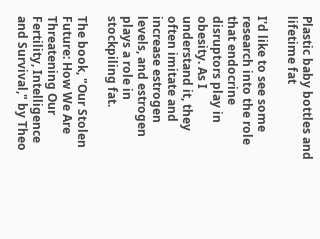Plastic baby bottles and lifetime fat

I'd like to see some research into the role that endocrine disruptors play in obesity. As I understand it, they often imitate and increase estrogen levels, and estrogen plays a role in stockpiling fat.

The book, "Our Stolen Future: How We Are Threatening Our Fertility, Intelligence and Survival," by Theo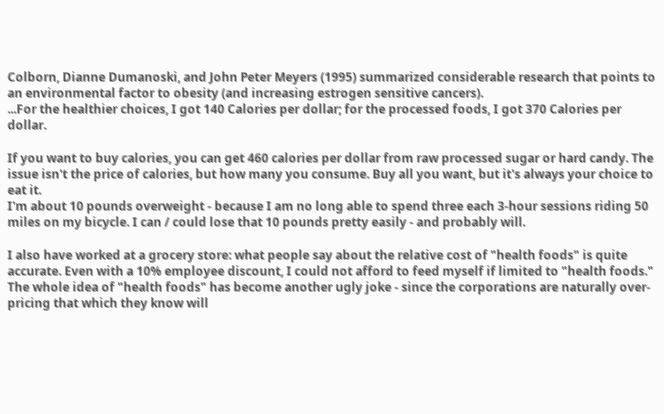Colborn, Dianne Dumanoski, and John Peter Meyers (1995) summarized considerable research that points to an environmental factor to obesity (and increasing estrogen sensitive cancers).
...For the healthier choices, I got 140 Calories per dollar; for the processed foods, I got 370 Calories per dollar.

If you want to buy calories, you can get 460 calories per dollar from raw processed sugar or hard candy. The issue isn't the price of calories, but how many you consume. Buy all you want, but it's always your choice to eat it.
I'm about 10 pounds overweight - because I am no long able to spend three each 3-hour sessions riding 50 miles on my bicycle. I can / could lose that 10 pounds pretty easily - and probably will.

I also have worked at a grocery store: what people say about the relative cost of "health foods" is quite accurate. Even with a 10% employee discount, I could not afford to feed myself if limited to "health foods." The whole idea of "health foods" has become another ugly joke - since the corporations are naturally over-pricing that which they know will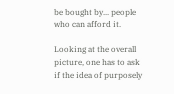be bought by... people who can afford it.

Looking at the overall picture, one has to ask if the idea of purposely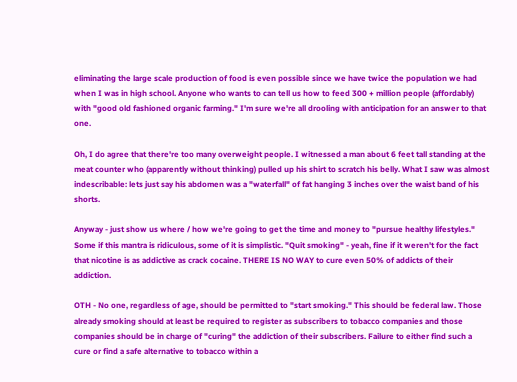eliminating the large scale production of food is even possible since we have twice the population we had when I was in high school. Anyone who wants to can tell us how to feed 300 + million people (affordably) with "good old fashioned organic farming." I'm sure we're all drooling with anticipation for an answer to that one.

Oh, I do agree that there're too many overweight people. I witnessed a man about 6 feet tall standing at the meat counter who (apparently without thinking) pulled up his shirt to scratch his belly. What I saw was almost indescribable: lets just say his abdomen was a "waterfall" of fat hanging 3 inches over the waist band of his shorts.

Anyway - just show us where / how we're going to get the time and money to "pursue healthy lifestyles." Some if this mantra is ridiculous, some of it is simplistic. "Quit smoking" - yeah, fine if it weren't for the fact that nicotine is as addictive as crack cocaine. THERE IS NO WAY to cure even 50% of addicts of their addiction.

OTH - No one, regardless of age, should be permitted to "start smoking." This should be federal law. Those already smoking should at least be required to register as subscribers to tobacco companies and those companies should be in charge of "curing" the addiction of their subscribers. Failure to either find such a cure or find a safe alternative to tobacco within a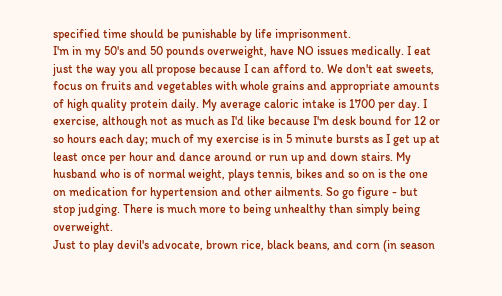specified time should be punishable by life imprisonment.
I'm in my 50's and 50 pounds overweight, have NO issues medically. I eat just the way you all propose because I can afford to. We don't eat sweets, focus on fruits and vegetables with whole grains and appropriate amounts of high quality protein daily. My average caloric intake is 1700 per day. I exercise, although not as much as I'd like because I'm desk bound for 12 or so hours each day; much of my exercise is in 5 minute bursts as I get up at least once per hour and dance around or run up and down stairs. My husband who is of normal weight, plays tennis, bikes and so on is the one on medication for hypertension and other ailments. So go figure - but stop judging. There is much more to being unhealthy than simply being overweight.
Just to play devil's advocate, brown rice, black beans, and corn (in season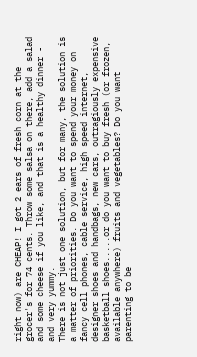right now) are CHEAP! I got 2 ears of fresh corn at the grocer's for 74 cents. Throw some salsa on there, add a salad and some cheese if you like, and that is a healthy dinner - and very yummy.
There is not just one solution, but for many, the solution is a matter of priorities. Do you want to spend your money on fancy cell phones, cable service, high speed internet, designer shoes and handbags, new cars, outragiously expensive basketball shoes.....or do you want to buy fresh (or frozen, available anywhere) fruits and vegetables? Do you want parenting to be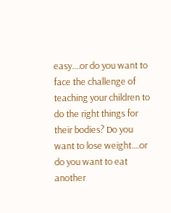easy....or do you want to face the challenge of teaching your children to do the right things for their bodies? Do you want to lose weight....or do you want to eat another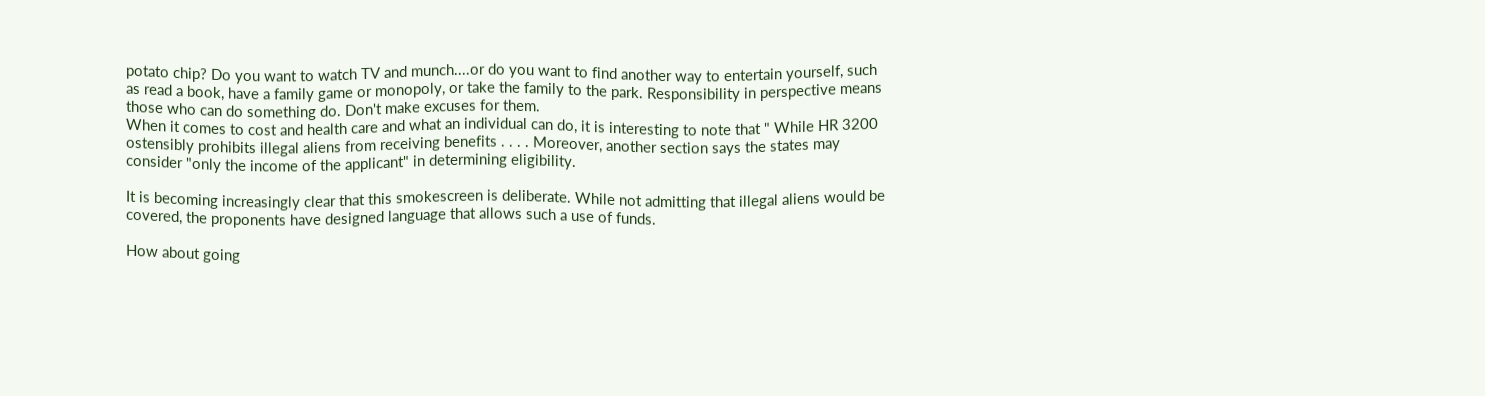potato chip? Do you want to watch TV and munch....or do you want to find another way to entertain yourself, such as read a book, have a family game or monopoly, or take the family to the park. Responsibility in perspective means those who can do something do. Don't make excuses for them.
When it comes to cost and health care and what an individual can do, it is interesting to note that " While HR 3200 ostensibly prohibits illegal aliens from receiving benefits . . . . Moreover, another section says the states may consider "only the income of the applicant" in determining eligibility.

It is becoming increasingly clear that this smokescreen is deliberate. While not admitting that illegal aliens would be covered, the proponents have designed language that allows such a use of funds.

How about going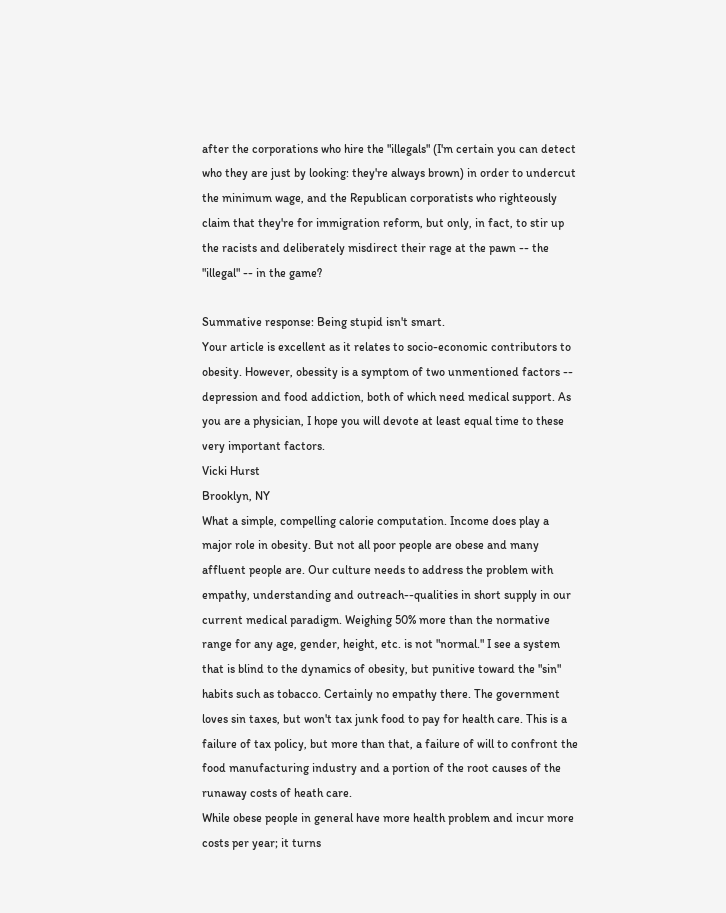after the corporations who hire the "illegals" (I'm certain you can detect who they are just by looking: they're always brown) in order to undercut the minimum wage, and the Republican corporatists who righteously claim that they're for immigration reform, but only, in fact, to stir up the racists and deliberately misdirect their rage at the pawn -- the "illegal" -- in the game?

Summative response: Being stupid isn't smart.
Your article is excellent as it relates to socio-economic contributors to obesity. However, obessity is a symptom of two unmentioned factors -- depression and food addiction, both of which need medical support. As you are a physician, I hope you will devote at least equal time to these very important factors.
Vicki Hurst
Brooklyn, NY
What a simple, compelling calorie computation. Income does play a major role in obesity. But not all poor people are obese and many affluent people are. Our culture needs to address the problem with empathy, understanding and outreach--qualities in short supply in our current medical paradigm. Weighing 50% more than the normative range for any age, gender, height, etc. is not "normal." I see a system that is blind to the dynamics of obesity, but punitive toward the "sin" habits such as tobacco. Certainly no empathy there. The government loves sin taxes, but won't tax junk food to pay for health care. This is a failure of tax policy, but more than that, a failure of will to confront the food manufacturing industry and a portion of the root causes of the runaway costs of heath care.
While obese people in general have more health problem and incur more costs per year; it turns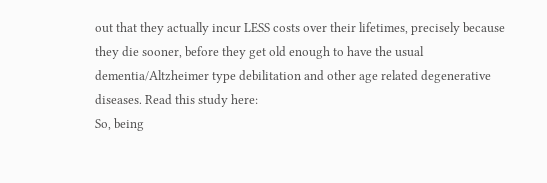out that they actually incur LESS costs over their lifetimes, precisely because they die sooner, before they get old enough to have the usual dementia/Altzheimer type debilitation and other age related degenerative diseases. Read this study here:
So, being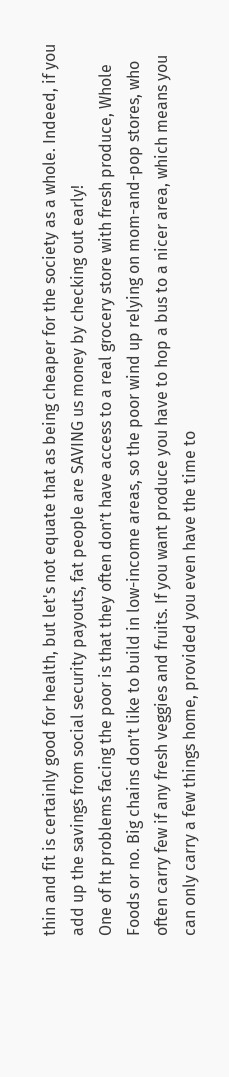thin and fit is certainly good for health, but let's not equate that as being cheaper for the society as a whole. Indeed, if you add up the savings from social security payouts, fat people are SAVING us money by checking out early!
One of ht problems facing the poor is that they often don’t have access to a real grocery store with fresh produce, Whole Foods or no. Big chains don’t like to build in low-income areas, so the poor wind up relying on mom-and-pop stores, who often carry few if any fresh veggies and fruits. If you want produce you have to hop a bus to a nicer area, which means you can only carry a few things home, provided you even have the time to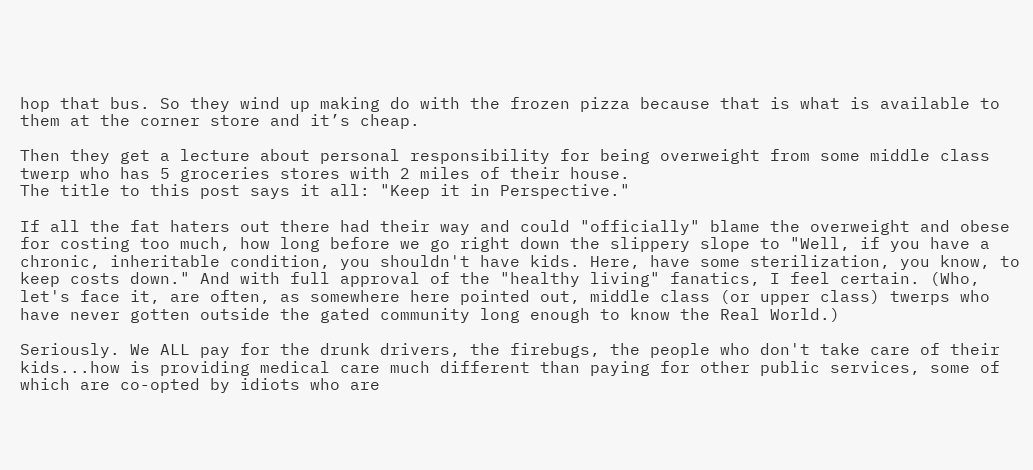hop that bus. So they wind up making do with the frozen pizza because that is what is available to them at the corner store and it’s cheap.

Then they get a lecture about personal responsibility for being overweight from some middle class twerp who has 5 groceries stores with 2 miles of their house.
The title to this post says it all: "Keep it in Perspective."

If all the fat haters out there had their way and could "officially" blame the overweight and obese for costing too much, how long before we go right down the slippery slope to "Well, if you have a chronic, inheritable condition, you shouldn't have kids. Here, have some sterilization, you know, to keep costs down." And with full approval of the "healthy living" fanatics, I feel certain. (Who, let's face it, are often, as somewhere here pointed out, middle class (or upper class) twerps who have never gotten outside the gated community long enough to know the Real World.)

Seriously. We ALL pay for the drunk drivers, the firebugs, the people who don't take care of their kids...how is providing medical care much different than paying for other public services, some of which are co-opted by idiots who are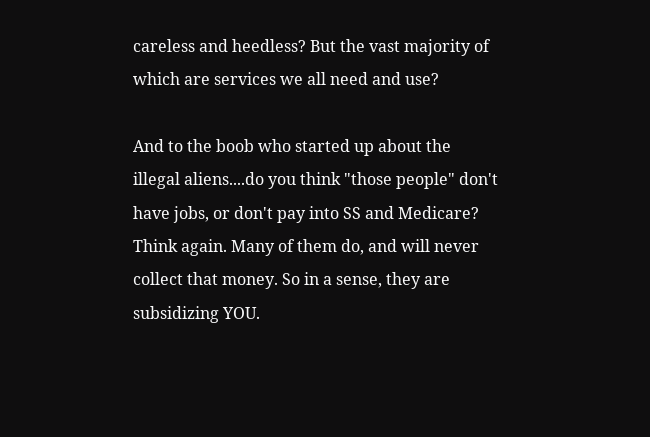careless and heedless? But the vast majority of which are services we all need and use?

And to the boob who started up about the illegal aliens....do you think "those people" don't have jobs, or don't pay into SS and Medicare? Think again. Many of them do, and will never collect that money. So in a sense, they are subsidizing YOU.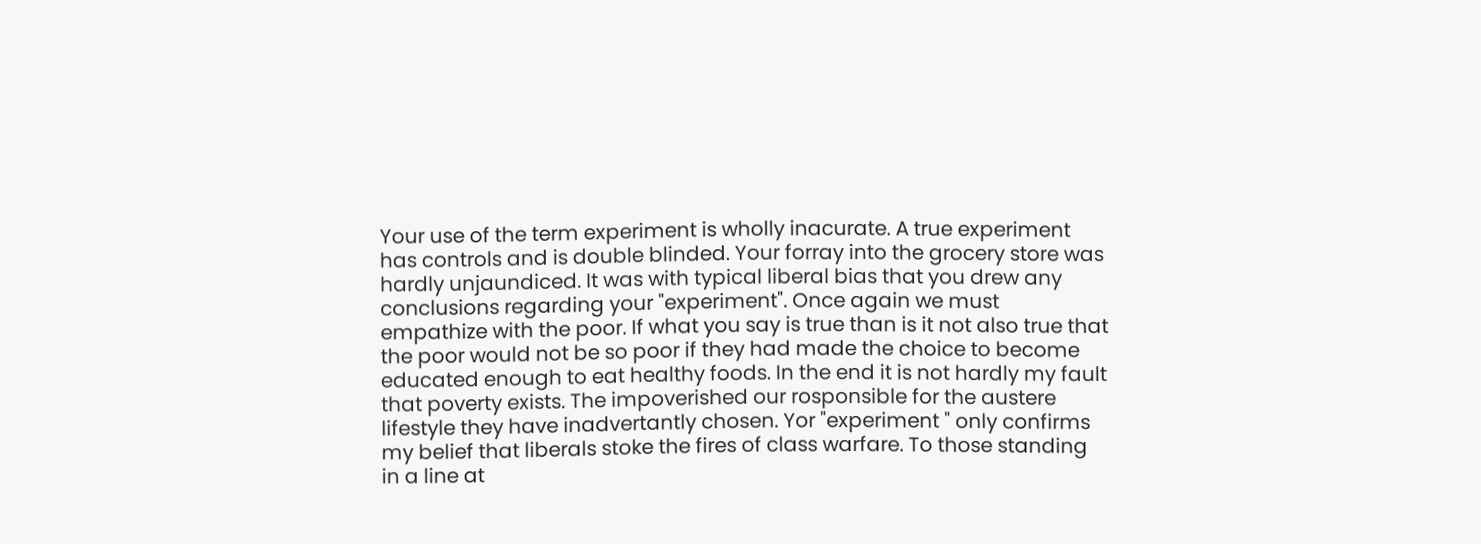Your use of the term experiment is wholly inacurate. A true experiment has controls and is double blinded. Your forray into the grocery store was hardly unjaundiced. It was with typical liberal bias that you drew any conclusions regarding your "experiment". Once again we must empathize with the poor. If what you say is true than is it not also true that the poor would not be so poor if they had made the choice to become educated enough to eat healthy foods. In the end it is not hardly my fault that poverty exists. The impoverished our rosponsible for the austere lifestyle they have inadvertantly chosen. Yor "experiment " only confirms my belief that liberals stoke the fires of class warfare. To those standing in a line at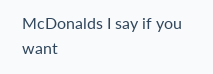McDonalds I say if you want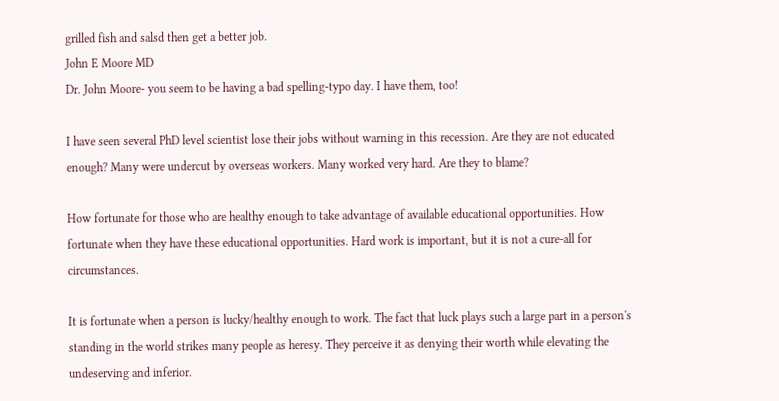grilled fish and salsd then get a better job.
John E Moore MD
Dr. John Moore- you seem to be having a bad spelling-typo day. I have them, too!

I have seen several PhD level scientist lose their jobs without warning in this recession. Are they are not educated enough? Many were undercut by overseas workers. Many worked very hard. Are they to blame?

How fortunate for those who are healthy enough to take advantage of available educational opportunities. How fortunate when they have these educational opportunities. Hard work is important, but it is not a cure-all for circumstances.

It is fortunate when a person is lucky/healthy enough to work. The fact that luck plays such a large part in a person's standing in the world strikes many people as heresy. They perceive it as denying their worth while elevating the undeserving and inferior.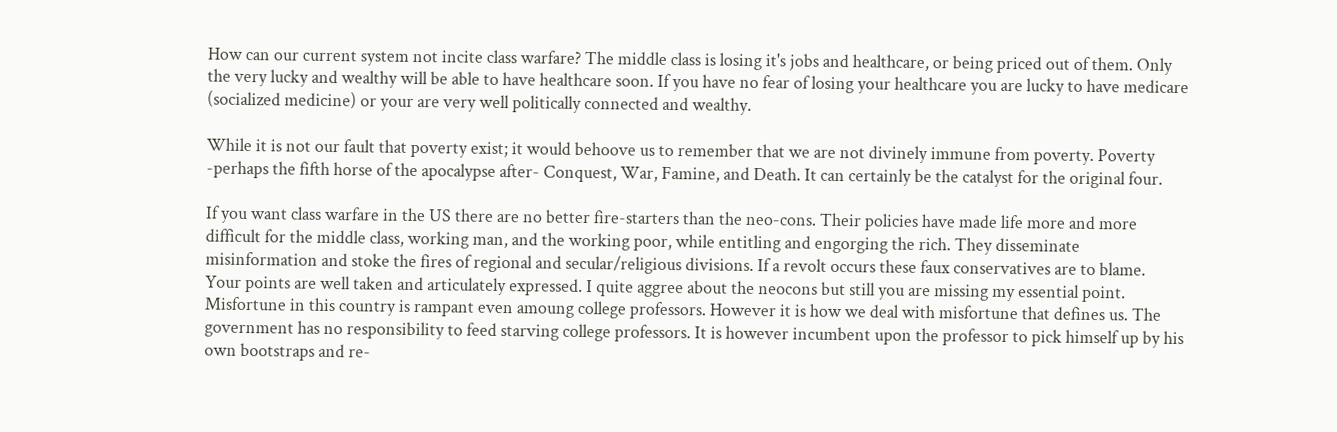How can our current system not incite class warfare? The middle class is losing it's jobs and healthcare, or being priced out of them. Only the very lucky and wealthy will be able to have healthcare soon. If you have no fear of losing your healthcare you are lucky to have medicare (socialized medicine) or your are very well politically connected and wealthy.

While it is not our fault that poverty exist; it would behoove us to remember that we are not divinely immune from poverty. Poverty -perhaps the fifth horse of the apocalypse after- Conquest, War, Famine, and Death. It can certainly be the catalyst for the original four.

If you want class warfare in the US there are no better fire-starters than the neo-cons. Their policies have made life more and more difficult for the middle class, working man, and the working poor, while entitling and engorging the rich. They disseminate misinformation and stoke the fires of regional and secular/religious divisions. If a revolt occurs these faux conservatives are to blame.
Your points are well taken and articulately expressed. I quite aggree about the neocons but still you are missing my essential point. Misfortune in this country is rampant even amoung college professors. However it is how we deal with misfortune that defines us. The government has no responsibility to feed starving college professors. It is however incumbent upon the professor to pick himself up by his own bootstraps and re-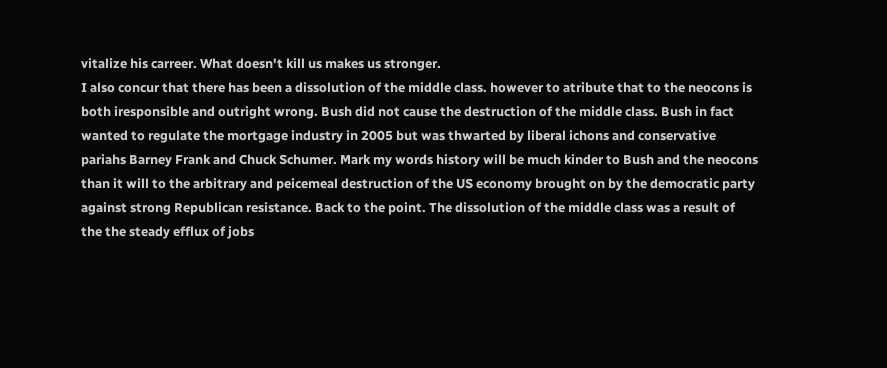vitalize his carreer. What doesn't kill us makes us stronger.
I also concur that there has been a dissolution of the middle class. however to atribute that to the neocons is both iresponsible and outright wrong. Bush did not cause the destruction of the middle class. Bush in fact wanted to regulate the mortgage industry in 2005 but was thwarted by liberal ichons and conservative pariahs Barney Frank and Chuck Schumer. Mark my words history will be much kinder to Bush and the neocons than it will to the arbitrary and peicemeal destruction of the US economy brought on by the democratic party against strong Republican resistance. Back to the point. The dissolution of the middle class was a result of the the steady efflux of jobs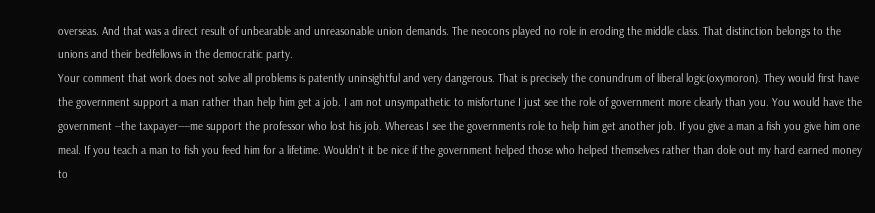overseas. And that was a direct result of unbearable and unreasonable union demands. The neocons played no role in eroding the middle class. That distinction belongs to the unions and their bedfellows in the democratic party.
Your comment that work does not solve all problems is patently uninsightful and very dangerous. That is precisely the conundrum of liberal logic(oxymoron). They would first have the government support a man rather than help him get a job. I am not unsympathetic to misfortune I just see the role of government more clearly than you. You would have the government --the taxpayer----me support the professor who lost his job. Whereas I see the governments role to help him get another job. If you give a man a fish you give him one meal. If you teach a man to fish you feed him for a lifetime. Wouldn't it be nice if the government helped those who helped themselves rather than dole out my hard earned money to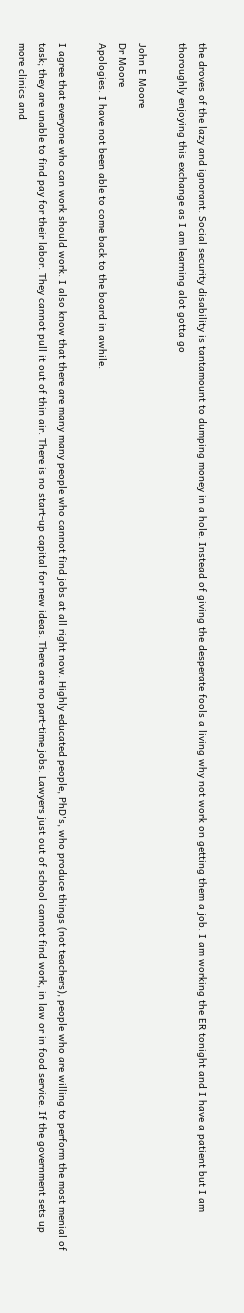the droves of the lazy and ignorant. Social security disability is tantamount to dumping money in a hole. Instead of giving the desperate fools a living why not work on getting them a job. I am working the ER tonight and I have a patient but I am thoroughly enjoying this exchange as I am learning alot gotta go

John E Moore
Dr Moore
Apologies. I have not been able to come back to the board in awhile.

I agree that everyone who can work should work. I also know that there are many many people who cannot find jobs at all right now. Highly educated people, PhD's, who produce things (not teachers), people who are willing to perform the most menial of task; they are unable to find pay for their labor. They cannot pull it out of thin air. There is no start-up capital for new ideas. There are no part-time jobs. Lawyers just out of school cannot find work, in law or in food service. If the government sets up more clinics and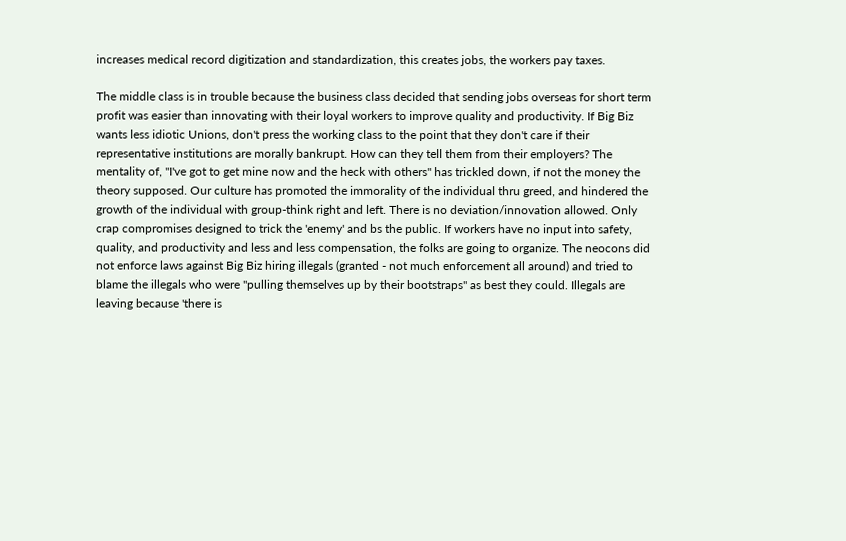increases medical record digitization and standardization, this creates jobs, the workers pay taxes.

The middle class is in trouble because the business class decided that sending jobs overseas for short term profit was easier than innovating with their loyal workers to improve quality and productivity. If Big Biz wants less idiotic Unions, don't press the working class to the point that they don't care if their representative institutions are morally bankrupt. How can they tell them from their employers? The mentality of, "I've got to get mine now and the heck with others" has trickled down, if not the money the theory supposed. Our culture has promoted the immorality of the individual thru greed, and hindered the growth of the individual with group-think right and left. There is no deviation/innovation allowed. Only crap compromises designed to trick the 'enemy' and bs the public. If workers have no input into safety, quality, and productivity and less and less compensation, the folks are going to organize. The neocons did not enforce laws against Big Biz hiring illegals (granted - not much enforcement all around) and tried to blame the illegals who were "pulling themselves up by their bootstraps" as best they could. Illegals are leaving because 'there is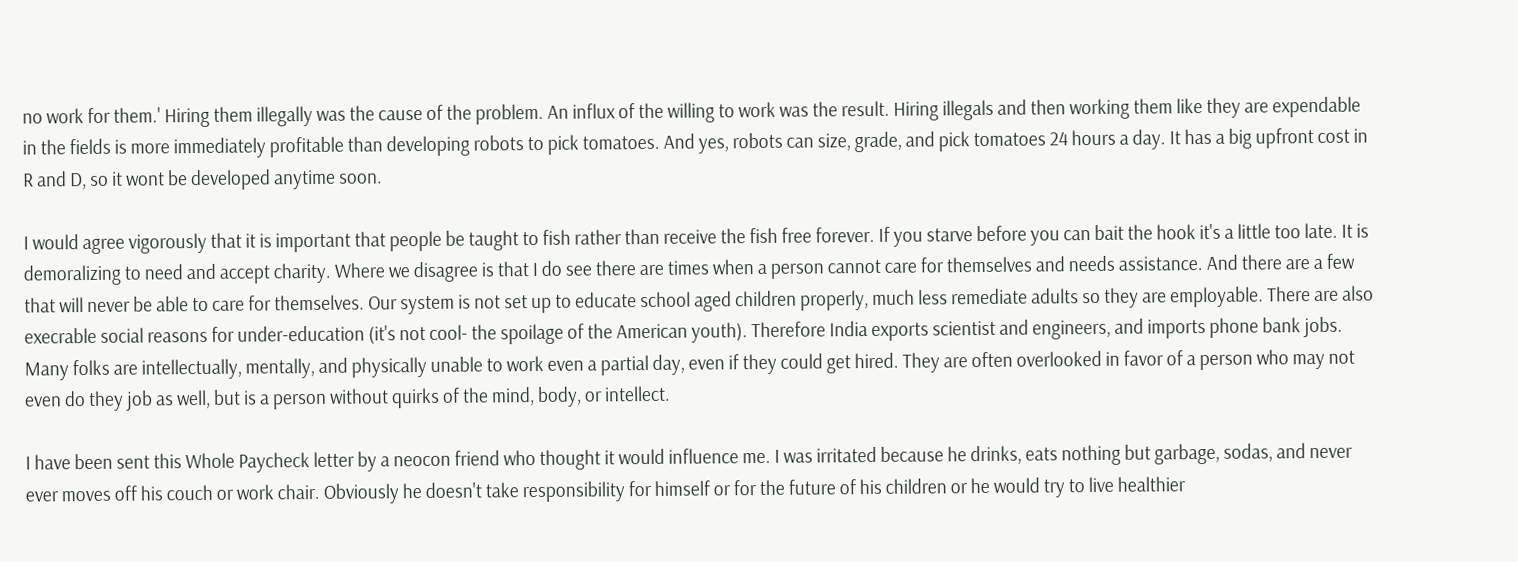no work for them.' Hiring them illegally was the cause of the problem. An influx of the willing to work was the result. Hiring illegals and then working them like they are expendable in the fields is more immediately profitable than developing robots to pick tomatoes. And yes, robots can size, grade, and pick tomatoes 24 hours a day. It has a big upfront cost in R and D, so it wont be developed anytime soon.

I would agree vigorously that it is important that people be taught to fish rather than receive the fish free forever. If you starve before you can bait the hook it's a little too late. It is demoralizing to need and accept charity. Where we disagree is that I do see there are times when a person cannot care for themselves and needs assistance. And there are a few that will never be able to care for themselves. Our system is not set up to educate school aged children properly, much less remediate adults so they are employable. There are also execrable social reasons for under-education (it's not cool- the spoilage of the American youth). Therefore India exports scientist and engineers, and imports phone bank jobs. Many folks are intellectually, mentally, and physically unable to work even a partial day, even if they could get hired. They are often overlooked in favor of a person who may not even do they job as well, but is a person without quirks of the mind, body, or intellect.

I have been sent this Whole Paycheck letter by a neocon friend who thought it would influence me. I was irritated because he drinks, eats nothing but garbage, sodas, and never ever moves off his couch or work chair. Obviously he doesn't take responsibility for himself or for the future of his children or he would try to live healthier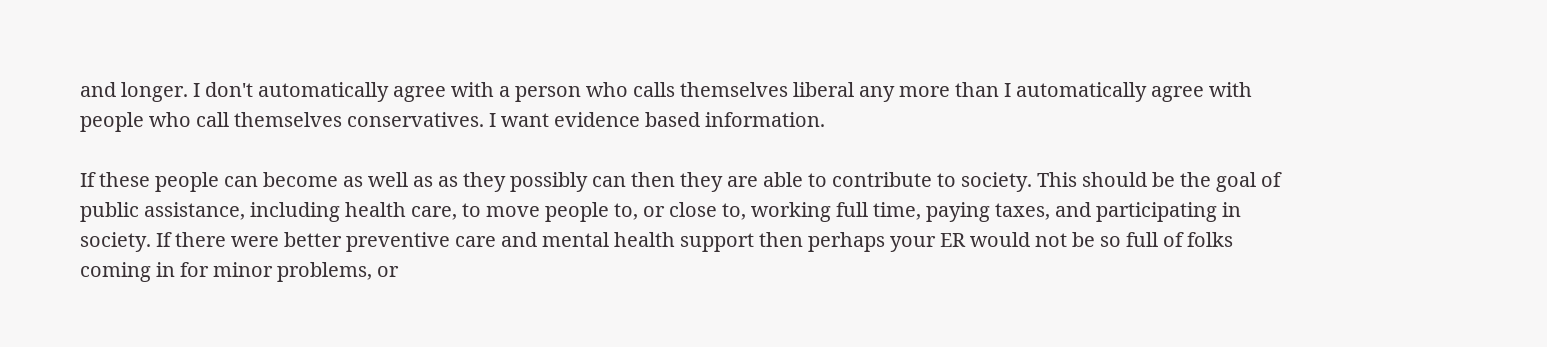and longer. I don't automatically agree with a person who calls themselves liberal any more than I automatically agree with people who call themselves conservatives. I want evidence based information.

If these people can become as well as as they possibly can then they are able to contribute to society. This should be the goal of public assistance, including health care, to move people to, or close to, working full time, paying taxes, and participating in society. If there were better preventive care and mental health support then perhaps your ER would not be so full of folks coming in for minor problems, or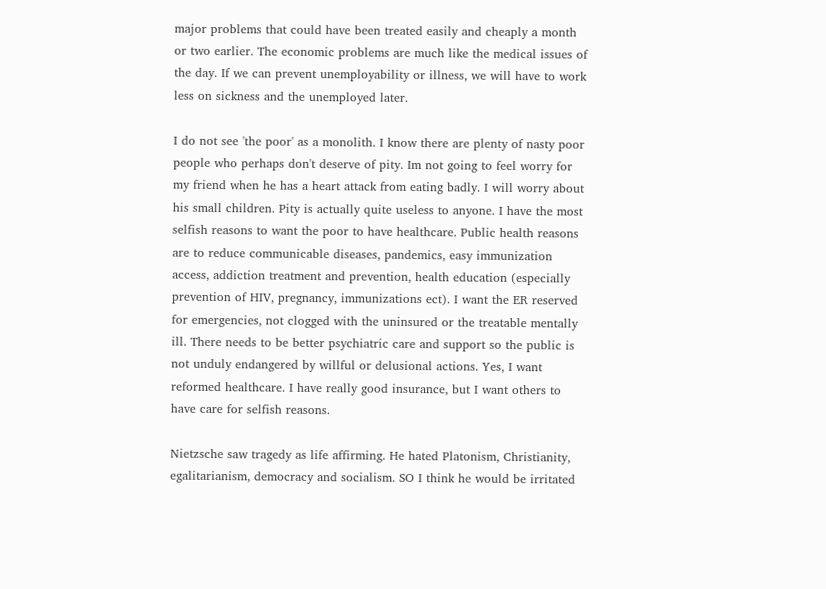major problems that could have been treated easily and cheaply a month or two earlier. The economic problems are much like the medical issues of the day. If we can prevent unemployability or illness, we will have to work less on sickness and the unemployed later.

I do not see 'the poor' as a monolith. I know there are plenty of nasty poor people who perhaps don't deserve of pity. Im not going to feel worry for my friend when he has a heart attack from eating badly. I will worry about his small children. Pity is actually quite useless to anyone. I have the most selfish reasons to want the poor to have healthcare. Public health reasons are to reduce communicable diseases, pandemics, easy immunization access, addiction treatment and prevention, health education (especially prevention of HIV, pregnancy, immunizations ect). I want the ER reserved for emergencies, not clogged with the uninsured or the treatable mentally ill. There needs to be better psychiatric care and support so the public is not unduly endangered by willful or delusional actions. Yes, I want reformed healthcare. I have really good insurance, but I want others to have care for selfish reasons.

Nietzsche saw tragedy as life affirming. He hated Platonism, Christianity, egalitarianism, democracy and socialism. SO I think he would be irritated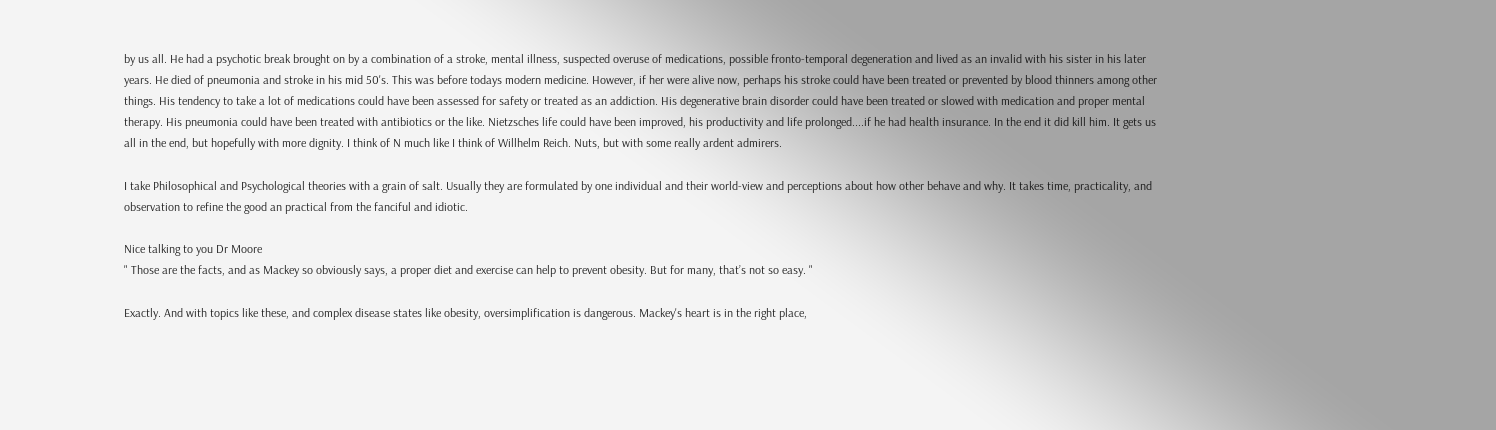by us all. He had a psychotic break brought on by a combination of a stroke, mental illness, suspected overuse of medications, possible fronto-temporal degeneration and lived as an invalid with his sister in his later years. He died of pneumonia and stroke in his mid 50's. This was before todays modern medicine. However, if her were alive now, perhaps his stroke could have been treated or prevented by blood thinners among other things. His tendency to take a lot of medications could have been assessed for safety or treated as an addiction. His degenerative brain disorder could have been treated or slowed with medication and proper mental therapy. His pneumonia could have been treated with antibiotics or the like. Nietzsches life could have been improved, his productivity and life prolonged....if he had health insurance. In the end it did kill him. It gets us all in the end, but hopefully with more dignity. I think of N much like I think of Willhelm Reich. Nuts, but with some really ardent admirers.

I take Philosophical and Psychological theories with a grain of salt. Usually they are formulated by one individual and their world-view and perceptions about how other behave and why. It takes time, practicality, and observation to refine the good an practical from the fanciful and idiotic.

Nice talking to you Dr Moore
" Those are the facts, and as Mackey so obviously says, a proper diet and exercise can help to prevent obesity. But for many, that’s not so easy. "

Exactly. And with topics like these, and complex disease states like obesity, oversimplification is dangerous. Mackey's heart is in the right place,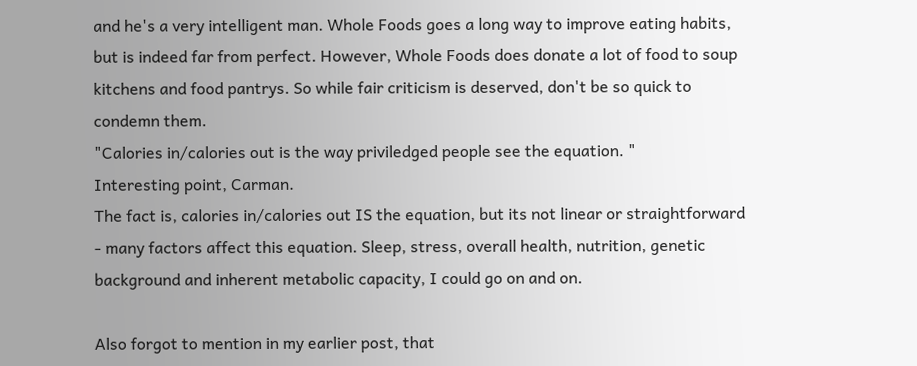and he's a very intelligent man. Whole Foods goes a long way to improve eating habits, but is indeed far from perfect. However, Whole Foods does donate a lot of food to soup kitchens and food pantrys. So while fair criticism is deserved, don't be so quick to condemn them.
"Calories in/calories out is the way priviledged people see the equation. "
Interesting point, Carman.
The fact is, calories in/calories out IS the equation, but its not linear or straightforward - many factors affect this equation. Sleep, stress, overall health, nutrition, genetic background and inherent metabolic capacity, I could go on and on.

Also forgot to mention in my earlier post, that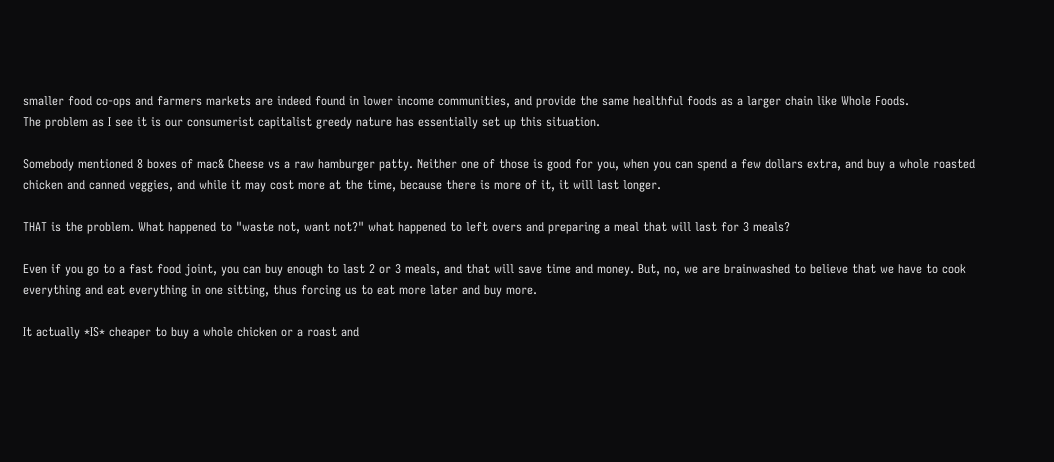smaller food co-ops and farmers markets are indeed found in lower income communities, and provide the same healthful foods as a larger chain like Whole Foods.
The problem as I see it is our consumerist capitalist greedy nature has essentially set up this situation.

Somebody mentioned 8 boxes of mac& Cheese vs a raw hamburger patty. Neither one of those is good for you, when you can spend a few dollars extra, and buy a whole roasted chicken and canned veggies, and while it may cost more at the time, because there is more of it, it will last longer.

THAT is the problem. What happened to "waste not, want not?" what happened to left overs and preparing a meal that will last for 3 meals?

Even if you go to a fast food joint, you can buy enough to last 2 or 3 meals, and that will save time and money. But, no, we are brainwashed to believe that we have to cook everything and eat everything in one sitting, thus forcing us to eat more later and buy more.

It actually *IS* cheaper to buy a whole chicken or a roast and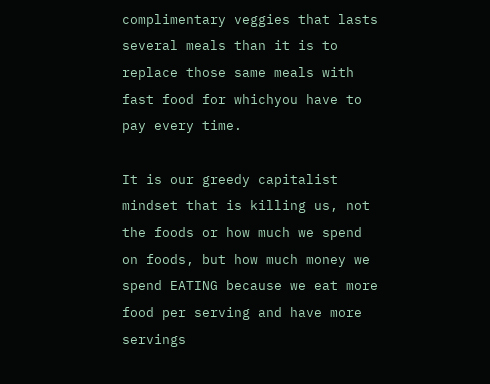complimentary veggies that lasts several meals than it is to replace those same meals with fast food for whichyou have to pay every time.

It is our greedy capitalist mindset that is killing us, not the foods or how much we spend on foods, but how much money we spend EATING because we eat more food per serving and have more servings